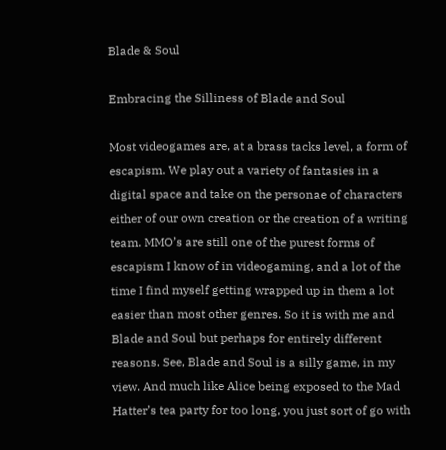Blade & Soul

Embracing the Silliness of Blade and Soul

Most videogames are, at a brass tacks level, a form of escapism. We play out a variety of fantasies in a digital space and take on the personae of characters either of our own creation or the creation of a writing team. MMO’s are still one of the purest forms of escapism I know of in videogaming, and a lot of the time I find myself getting wrapped up in them a lot easier than most other genres. So it is with me and Blade and Soul but perhaps for entirely different reasons. See, Blade and Soul is a silly game, in my view. And much like Alice being exposed to the Mad Hatter’s tea party for too long, you just sort of go with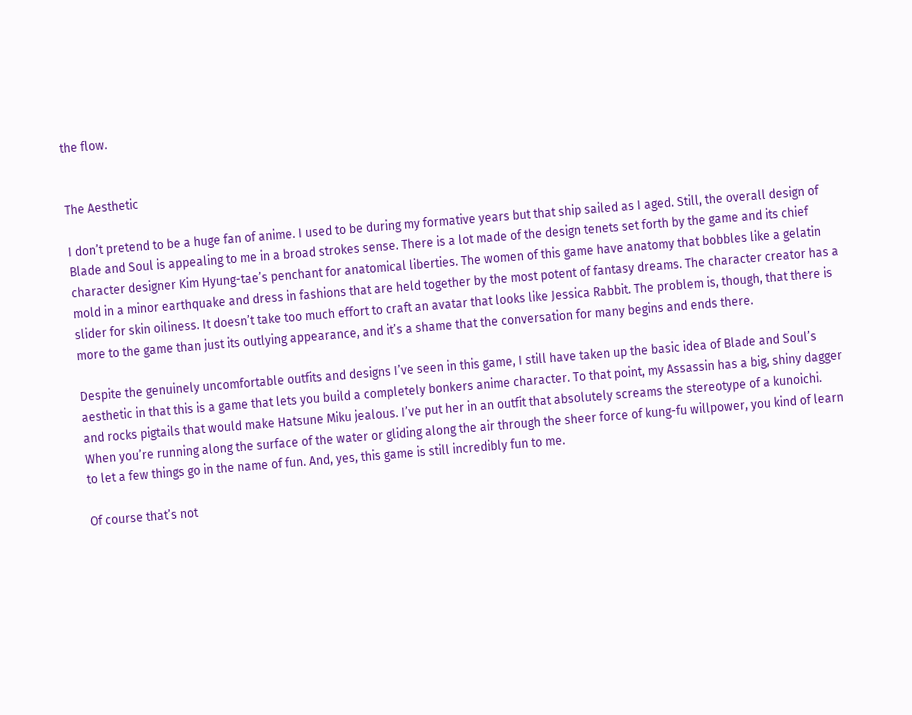the flow.


The Aesthetic

I don’t pretend to be a huge fan of anime. I used to be during my formative years but that ship sailed as I aged. Still, the overall design of Blade and Soul is appealing to me in a broad strokes sense. There is a lot made of the design tenets set forth by the game and its chief character designer Kim Hyung-tae’s penchant for anatomical liberties. The women of this game have anatomy that bobbles like a gelatin mold in a minor earthquake and dress in fashions that are held together by the most potent of fantasy dreams. The character creator has a slider for skin oiliness. It doesn’t take too much effort to craft an avatar that looks like Jessica Rabbit. The problem is, though, that there is more to the game than just its outlying appearance, and it’s a shame that the conversation for many begins and ends there.

Despite the genuinely uncomfortable outfits and designs I’ve seen in this game, I still have taken up the basic idea of Blade and Soul’s aesthetic in that this is a game that lets you build a completely bonkers anime character. To that point, my Assassin has a big, shiny dagger and rocks pigtails that would make Hatsune Miku jealous. I’ve put her in an outfit that absolutely screams the stereotype of a kunoichi. When you’re running along the surface of the water or gliding along the air through the sheer force of kung-fu willpower, you kind of learn to let a few things go in the name of fun. And, yes, this game is still incredibly fun to me.

Of course that’s not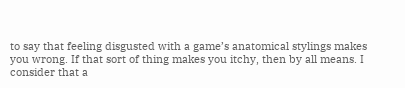to say that feeling disgusted with a game’s anatomical stylings makes you wrong. If that sort of thing makes you itchy, then by all means. I consider that a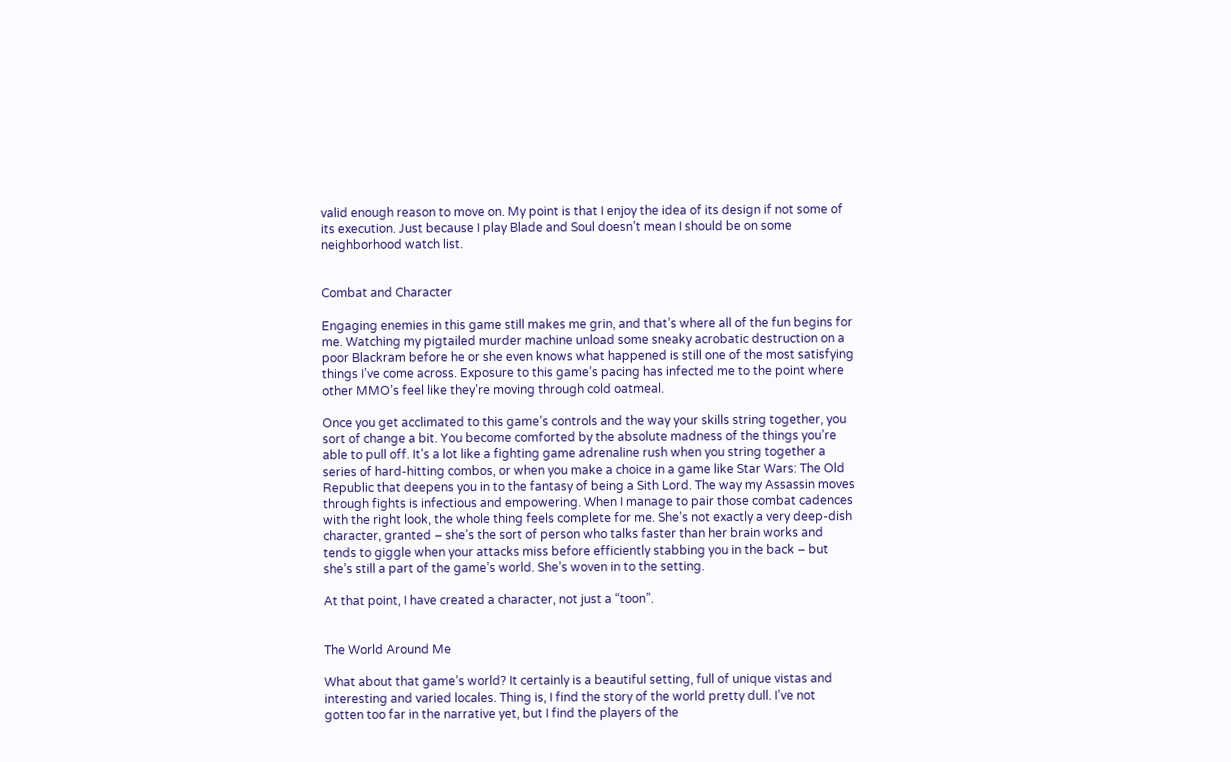valid enough reason to move on. My point is that I enjoy the idea of its design if not some of its execution. Just because I play Blade and Soul doesn’t mean I should be on some neighborhood watch list.


Combat and Character

Engaging enemies in this game still makes me grin, and that’s where all of the fun begins for me. Watching my pigtailed murder machine unload some sneaky acrobatic destruction on a poor Blackram before he or she even knows what happened is still one of the most satisfying things I’ve come across. Exposure to this game’s pacing has infected me to the point where other MMO’s feel like they’re moving through cold oatmeal.

Once you get acclimated to this game’s controls and the way your skills string together, you sort of change a bit. You become comforted by the absolute madness of the things you’re able to pull off. It’s a lot like a fighting game adrenaline rush when you string together a series of hard-hitting combos, or when you make a choice in a game like Star Wars: The Old Republic that deepens you in to the fantasy of being a Sith Lord. The way my Assassin moves through fights is infectious and empowering. When I manage to pair those combat cadences with the right look, the whole thing feels complete for me. She’s not exactly a very deep-dish character, granted – she’s the sort of person who talks faster than her brain works and tends to giggle when your attacks miss before efficiently stabbing you in the back – but she’s still a part of the game’s world. She’s woven in to the setting.

At that point, I have created a character, not just a “toon”.


The World Around Me

What about that game’s world? It certainly is a beautiful setting, full of unique vistas and interesting and varied locales. Thing is, I find the story of the world pretty dull. I’ve not gotten too far in the narrative yet, but I find the players of the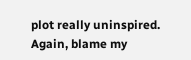plot really uninspired. Again, blame my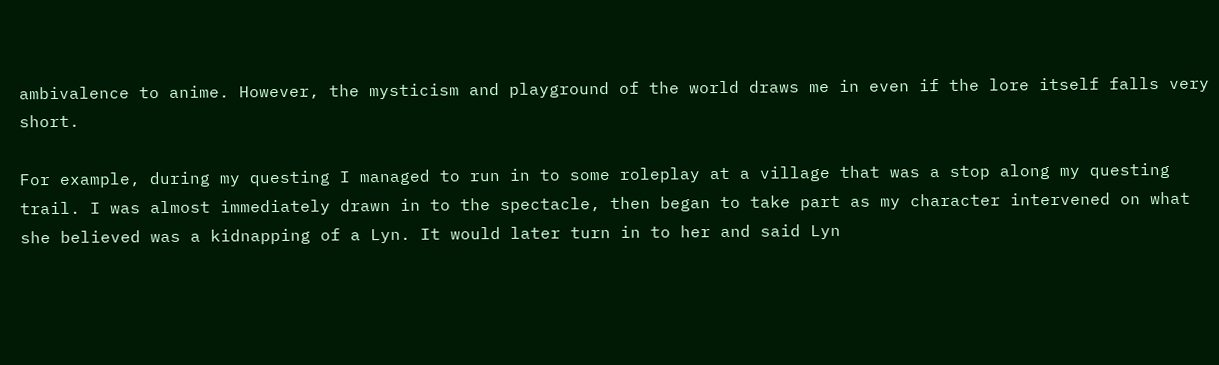ambivalence to anime. However, the mysticism and playground of the world draws me in even if the lore itself falls very short.

For example, during my questing I managed to run in to some roleplay at a village that was a stop along my questing trail. I was almost immediately drawn in to the spectacle, then began to take part as my character intervened on what she believed was a kidnapping of a Lyn. It would later turn in to her and said Lyn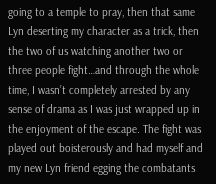going to a temple to pray, then that same Lyn deserting my character as a trick, then the two of us watching another two or three people fight…and through the whole time, I wasn’t completely arrested by any sense of drama as I was just wrapped up in the enjoyment of the escape. The fight was played out boisterously and had myself and my new Lyn friend egging the combatants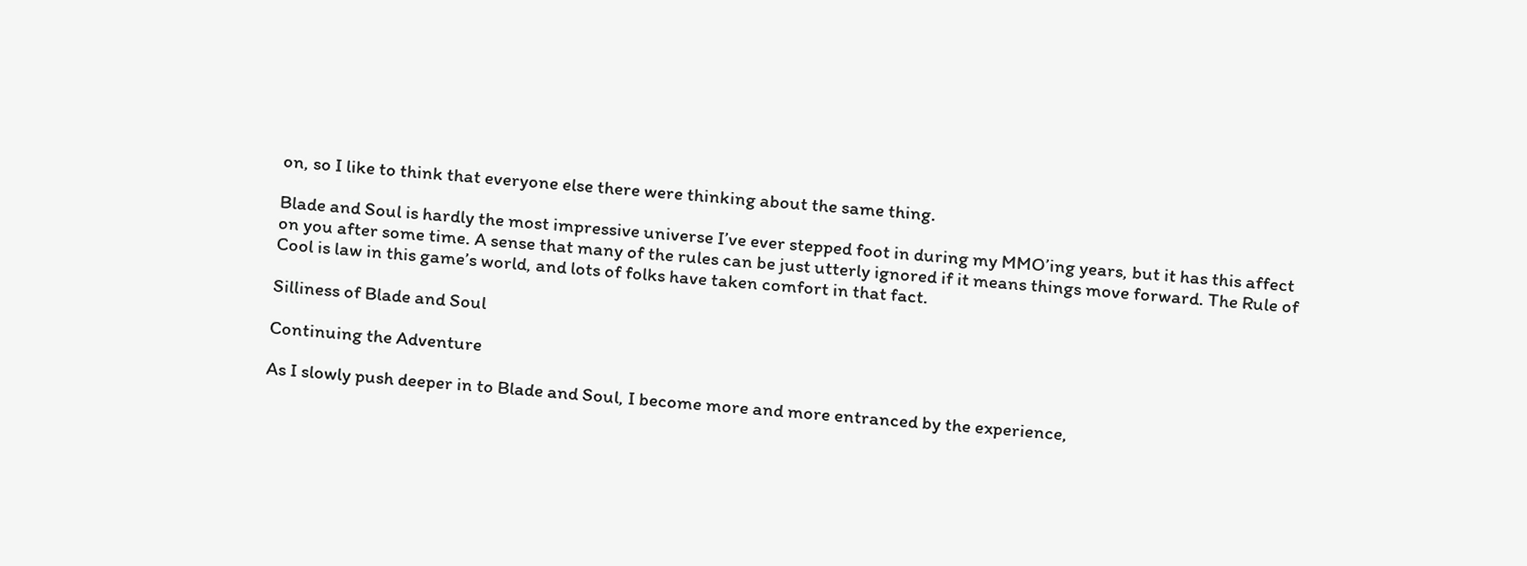on, so I like to think that everyone else there were thinking about the same thing.

Blade and Soul is hardly the most impressive universe I’ve ever stepped foot in during my MMO’ing years, but it has this affect on you after some time. A sense that many of the rules can be just utterly ignored if it means things move forward. The Rule of Cool is law in this game’s world, and lots of folks have taken comfort in that fact.

Silliness of Blade and Soul

Continuing the Adventure

As I slowly push deeper in to Blade and Soul, I become more and more entranced by the experience,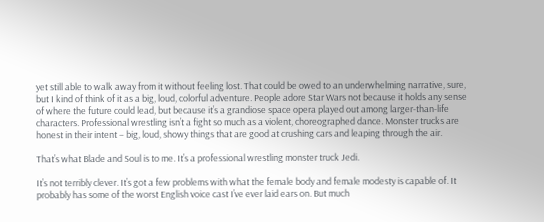yet still able to walk away from it without feeling lost. That could be owed to an underwhelming narrative, sure, but I kind of think of it as a big, loud, colorful adventure. People adore Star Wars not because it holds any sense of where the future could lead, but because it’s a grandiose space opera played out among larger-than-life characters. Professional wrestling isn’t a fight so much as a violent, choreographed dance. Monster trucks are honest in their intent – big, loud, showy things that are good at crushing cars and leaping through the air.

That’s what Blade and Soul is to me. It’s a professional wrestling monster truck Jedi.

It’s not terribly clever. It’s got a few problems with what the female body and female modesty is capable of. It probably has some of the worst English voice cast I’ve ever laid ears on. But much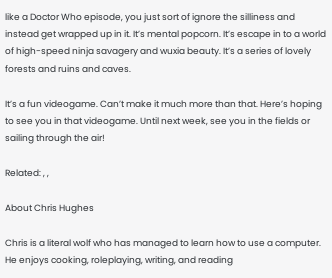like a Doctor Who episode, you just sort of ignore the silliness and instead get wrapped up in it. It’s mental popcorn. It’s escape in to a world of high-speed ninja savagery and wuxia beauty. It’s a series of lovely forests and ruins and caves.

It’s a fun videogame. Can’t make it much more than that. Here’s hoping to see you in that videogame. Until next week, see you in the fields or sailing through the air!

Related: , ,

About Chris Hughes

Chris is a literal wolf who has managed to learn how to use a computer. He enjoys cooking, roleplaying, writing, and reading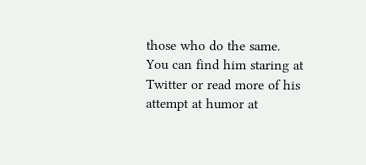those who do the same. You can find him staring at Twitter or read more of his attempt at humor at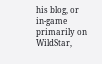his blog, or in-game primarily on WildStar,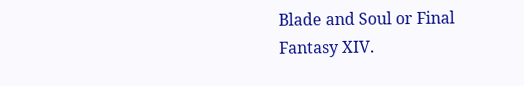Blade and Soul or Final Fantasy XIV.